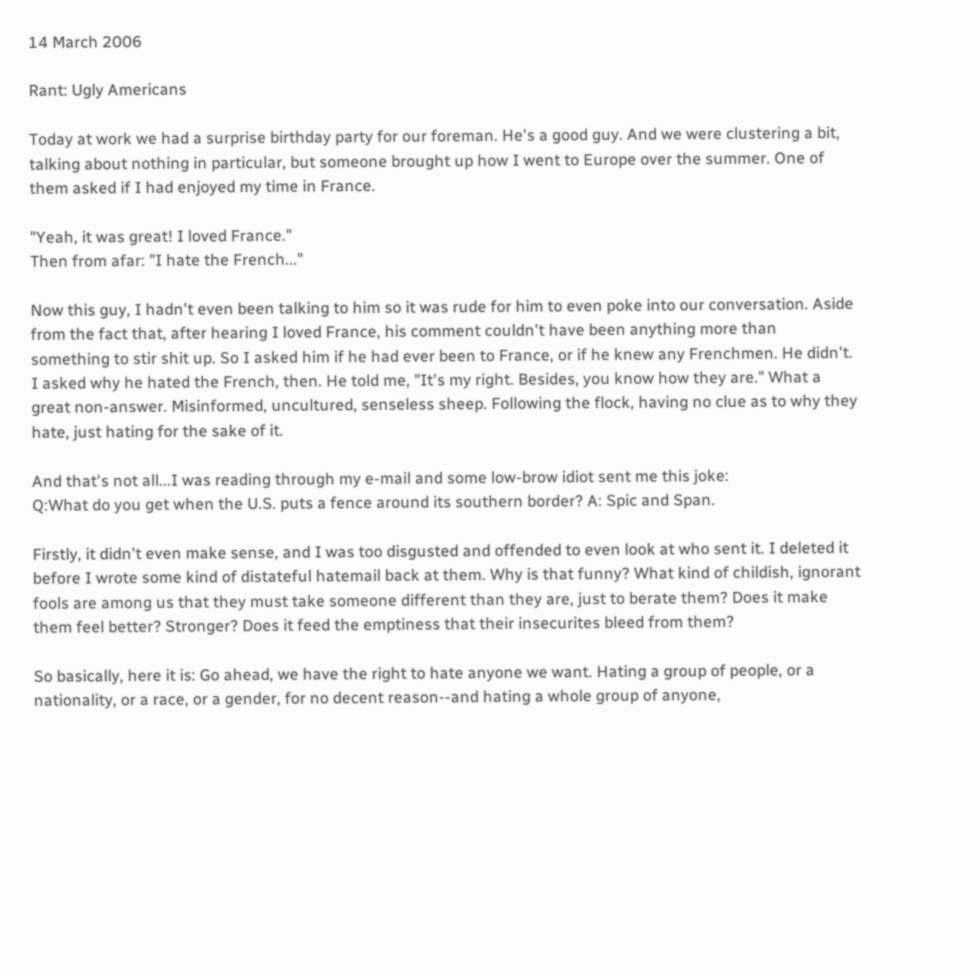14 March 2006

Rant: Ugly Americans

Today at work we had a surprise birthday party for our foreman. He's a good guy. And we were clustering a bit, talking about nothing in particular, but someone brought up how I went to Europe over the summer. One of them asked if I had enjoyed my time in France.

"Yeah, it was great! I loved France."
Then from afar: "I hate the French..."

Now this guy, I hadn't even been talking to him so it was rude for him to even poke into our conversation. Aside from the fact that, after hearing I loved France, his comment couldn't have been anything more than something to stir shit up. So I asked him if he had ever been to France, or if he knew any Frenchmen. He didn't. I asked why he hated the French, then. He told me, "It's my right. Besides, you know how they are." What a great non-answer. Misinformed, uncultured, senseless sheep. Following the flock, having no clue as to why they hate, just hating for the sake of it.

And that's not all...I was reading through my e-mail and some low-brow idiot sent me this joke:
Q:What do you get when the U.S. puts a fence around its southern border? A: Spic and Span.

Firstly, it didn't even make sense, and I was too disgusted and offended to even look at who sent it. I deleted it before I wrote some kind of distateful hatemail back at them. Why is that funny? What kind of childish, ignorant fools are among us that they must take someone different than they are, just to berate them? Does it make them feel better? Stronger? Does it feed the emptiness that their insecurites bleed from them?

So basically, here it is: Go ahead, we have the right to hate anyone we want. Hating a group of people, or a nationality, or a race, or a gender, for no decent reason--and hating a whole group of anyone,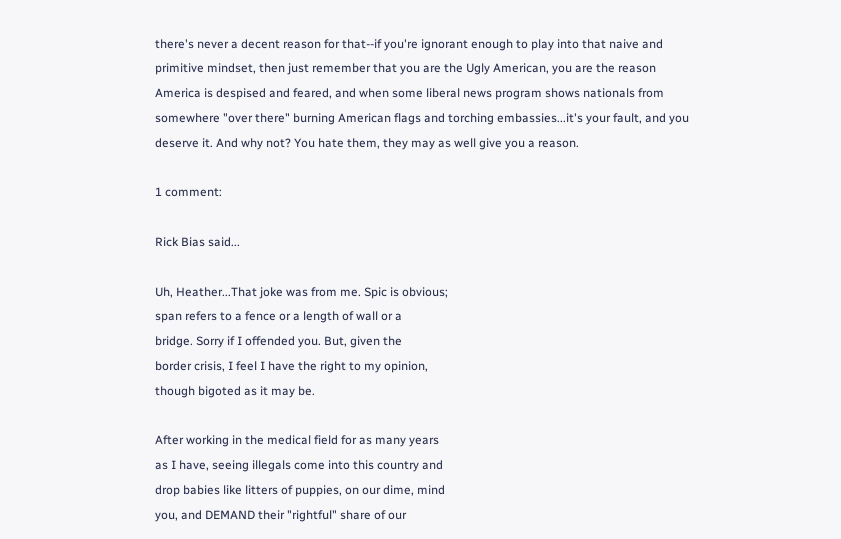there's never a decent reason for that--if you're ignorant enough to play into that naive and primitive mindset, then just remember that you are the Ugly American, you are the reason America is despised and feared, and when some liberal news program shows nationals from somewhere "over there" burning American flags and torching embassies...it's your fault, and you deserve it. And why not? You hate them, they may as well give you a reason.

1 comment:

Rick Bias said...

Uh, Heather...That joke was from me. Spic is obvious;
span refers to a fence or a length of wall or a
bridge. Sorry if I offended you. But, given the
border crisis, I feel I have the right to my opinion,
though bigoted as it may be.

After working in the medical field for as many years
as I have, seeing illegals come into this country and
drop babies like litters of puppies, on our dime, mind
you, and DEMAND their "rightful" share of our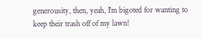generousity, then, yeah, I'm bigoted for wanting to
keep their trash off of my lawn!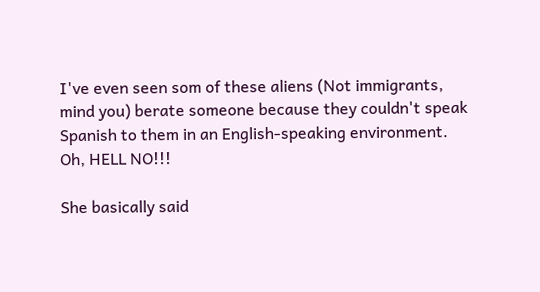I've even seen som of these aliens (Not immigrants,
mind you) berate someone because they couldn't speak
Spanish to them in an English-speaking environment.
Oh, HELL NO!!!

She basically said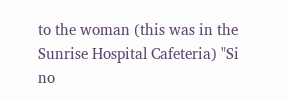to the woman (this was in the
Sunrise Hospital Cafeteria) "Si no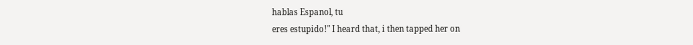hablas Espanol, tu
eres estupido!" I heard that, i then tapped her on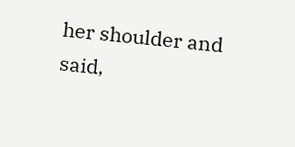her shoulder and said,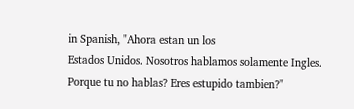in Spanish, "Ahora estan un los
Estados Unidos. Nosotros hablamos solamente Ingles.
Porque tu no hablas? Eres estupido tambien?"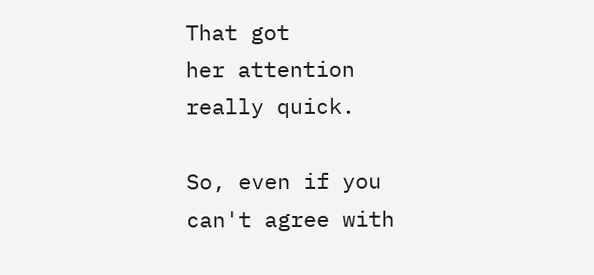That got
her attention really quick.

So, even if you can't agree with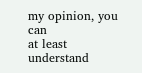my opinion, you can
at least understand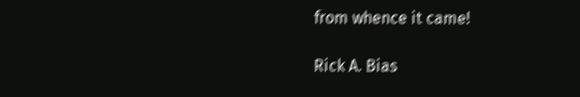from whence it came!

Rick A. Bias